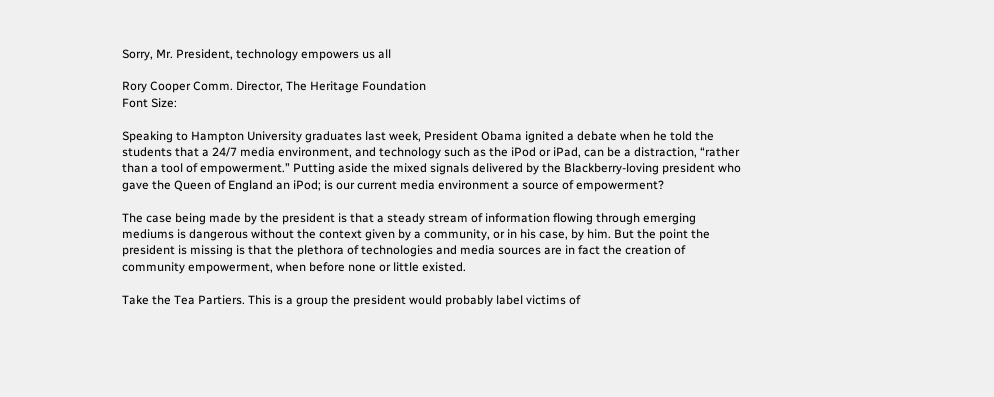Sorry, Mr. President, technology empowers us all

Rory Cooper Comm. Director, The Heritage Foundation
Font Size:

Speaking to Hampton University graduates last week, President Obama ignited a debate when he told the students that a 24/7 media environment, and technology such as the iPod or iPad, can be a distraction, “rather than a tool of empowerment.” Putting aside the mixed signals delivered by the Blackberry-loving president who gave the Queen of England an iPod; is our current media environment a source of empowerment?

The case being made by the president is that a steady stream of information flowing through emerging mediums is dangerous without the context given by a community, or in his case, by him. But the point the president is missing is that the plethora of technologies and media sources are in fact the creation of community empowerment, when before none or little existed.

Take the Tea Partiers. This is a group the president would probably label victims of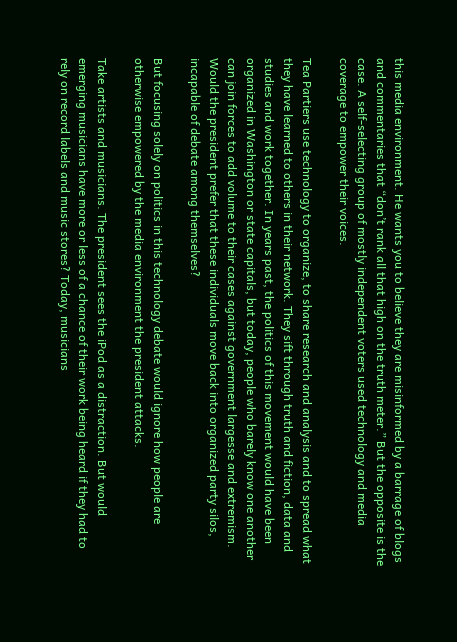this media environment. He wants you to believe they are misinformed by a barrage of blogs and commentaries that “don’t rank all that high on the truth meter.” But the opposite is the case. A self-selecting group of mostly independent voters used technology and media coverage to empower their voices.

Tea Partiers use technology to organize, to share research and analysis and to spread what they have learned to others in their network. They sift through truth and fiction, data and studies and work together. In years past, the politics of this movement would have been organized in Washington or state capitals, but today, people who barely know one another can join forces to add volume to their cases against government largesse and extremism. Would the president prefer that these individuals move back into organized party silos, incapable of debate among themselves?

But focusing solely on politics in this technology debate would ignore how people are otherwise empowered by the media environment the president attacks.

Take artists and musicians. The president sees the iPod as a distraction. But would emerging musicians have more or less of a chance of their work being heard if they had to rely on record labels and music stores? Today, musicians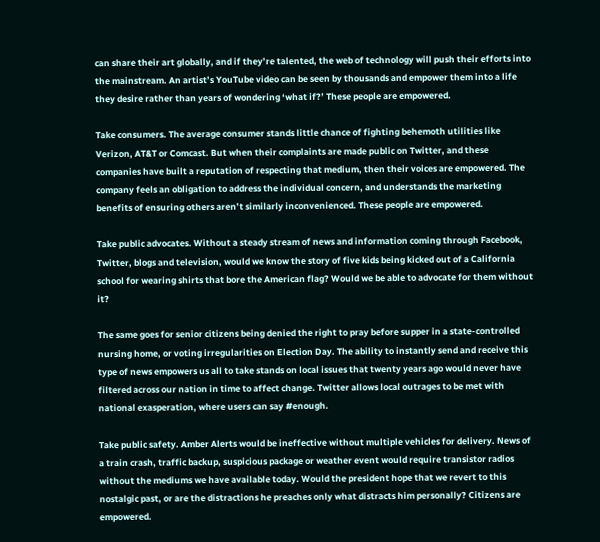can share their art globally, and if they’re talented, the web of technology will push their efforts into the mainstream. An artist’s YouTube video can be seen by thousands and empower them into a life they desire rather than years of wondering ‘what if?’ These people are empowered.

Take consumers. The average consumer stands little chance of fighting behemoth utilities like Verizon, AT&T or Comcast. But when their complaints are made public on Twitter, and these companies have built a reputation of respecting that medium, then their voices are empowered. The company feels an obligation to address the individual concern, and understands the marketing benefits of ensuring others aren’t similarly inconvenienced. These people are empowered.

Take public advocates. Without a steady stream of news and information coming through Facebook, Twitter, blogs and television, would we know the story of five kids being kicked out of a California school for wearing shirts that bore the American flag? Would we be able to advocate for them without it?

The same goes for senior citizens being denied the right to pray before supper in a state-controlled nursing home, or voting irregularities on Election Day. The ability to instantly send and receive this type of news empowers us all to take stands on local issues that twenty years ago would never have filtered across our nation in time to affect change. Twitter allows local outrages to be met with national exasperation, where users can say #enough.

Take public safety. Amber Alerts would be ineffective without multiple vehicles for delivery. News of a train crash, traffic backup, suspicious package or weather event would require transistor radios without the mediums we have available today. Would the president hope that we revert to this nostalgic past, or are the distractions he preaches only what distracts him personally? Citizens are empowered.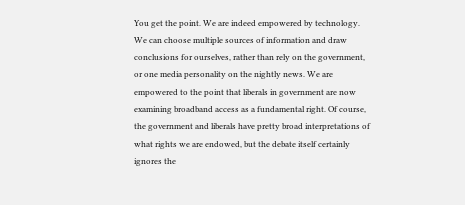You get the point. We are indeed empowered by technology. We can choose multiple sources of information and draw conclusions for ourselves, rather than rely on the government, or one media personality on the nightly news. We are empowered to the point that liberals in government are now examining broadband access as a fundamental right. Of course, the government and liberals have pretty broad interpretations of what rights we are endowed, but the debate itself certainly ignores the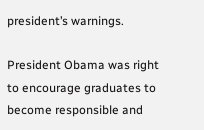president’s warnings.

President Obama was right to encourage graduates to become responsible and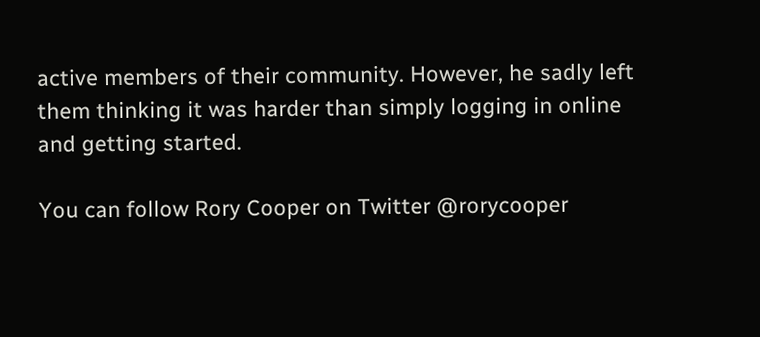active members of their community. However, he sadly left them thinking it was harder than simply logging in online and getting started.

You can follow Rory Cooper on Twitter @rorycooper